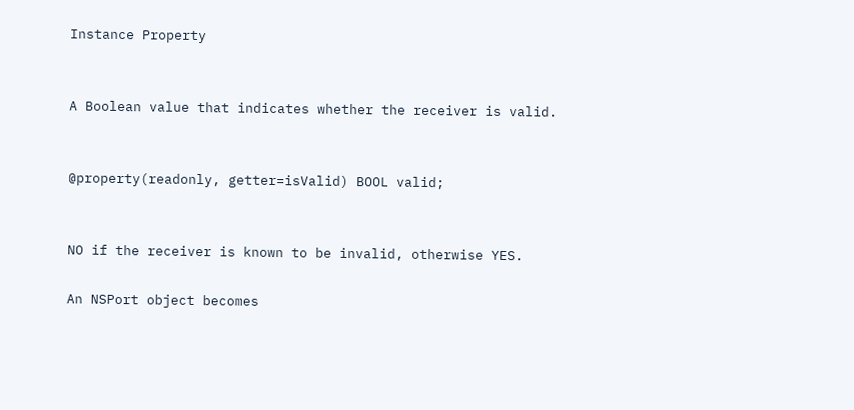Instance Property


A Boolean value that indicates whether the receiver is valid.


@property(readonly, getter=isValid) BOOL valid;


NO if the receiver is known to be invalid, otherwise YES.

An NSPort object becomes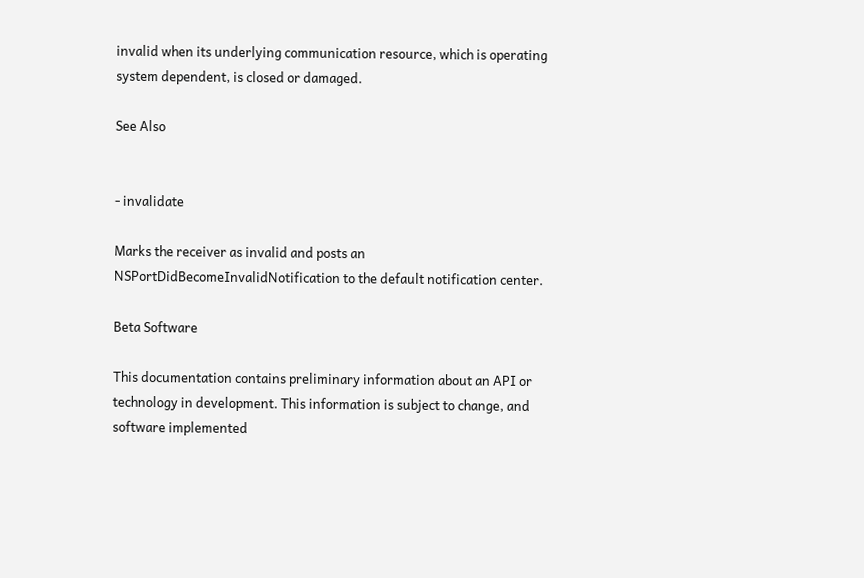invalid when its underlying communication resource, which is operating system dependent, is closed or damaged.

See Also


- invalidate

Marks the receiver as invalid and posts an NSPortDidBecomeInvalidNotification to the default notification center.

Beta Software

This documentation contains preliminary information about an API or technology in development. This information is subject to change, and software implemented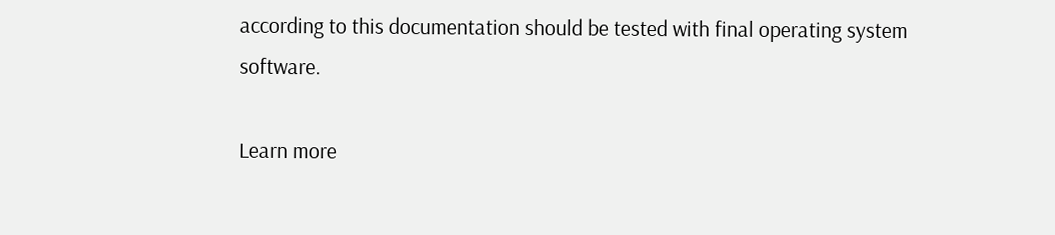according to this documentation should be tested with final operating system software.

Learn more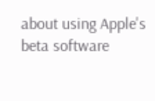about using Apple's beta software